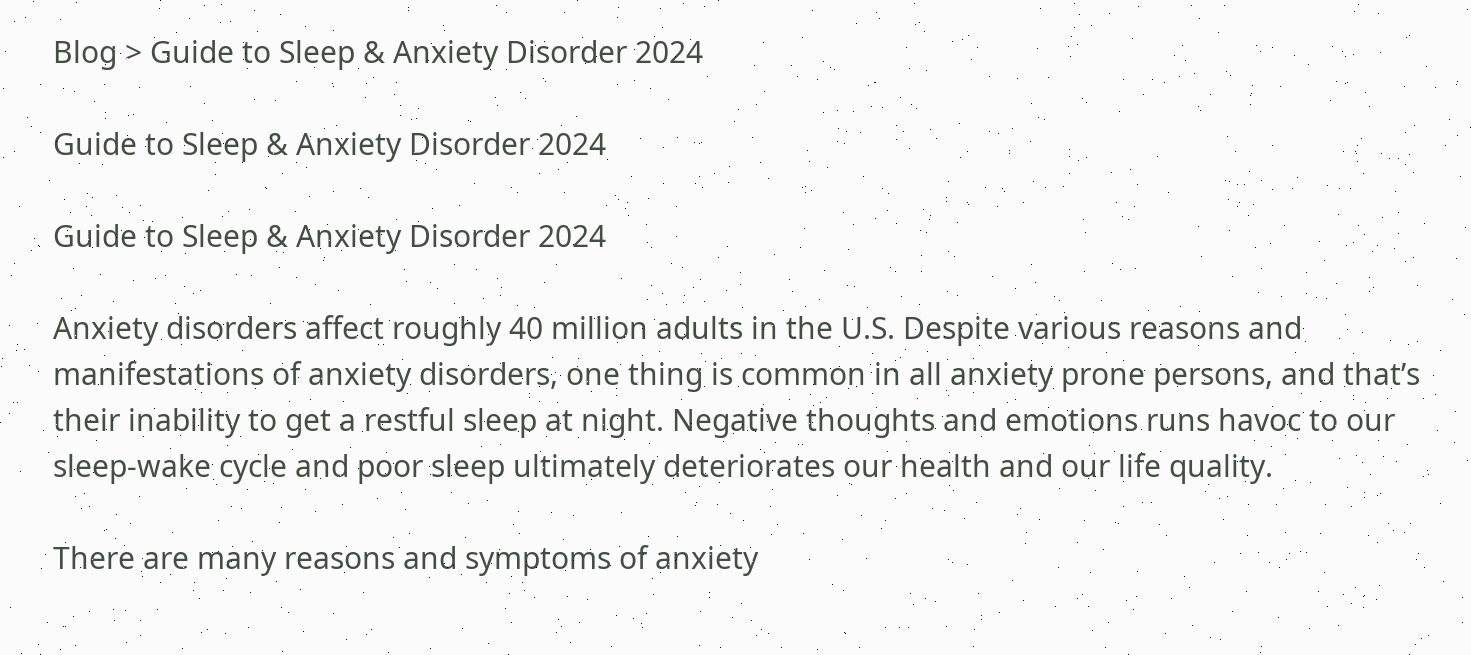Blog > Guide to Sleep & Anxiety Disorder 2024

Guide to Sleep & Anxiety Disorder 2024

Guide to Sleep & Anxiety Disorder 2024

Anxiety disorders affect roughly 40 million adults in the U.S. Despite various reasons and manifestations of anxiety disorders, one thing is common in all anxiety prone persons, and that’s their inability to get a restful sleep at night. Negative thoughts and emotions runs havoc to our sleep-wake cycle and poor sleep ultimately deteriorates our health and our life quality.

There are many reasons and symptoms of anxiety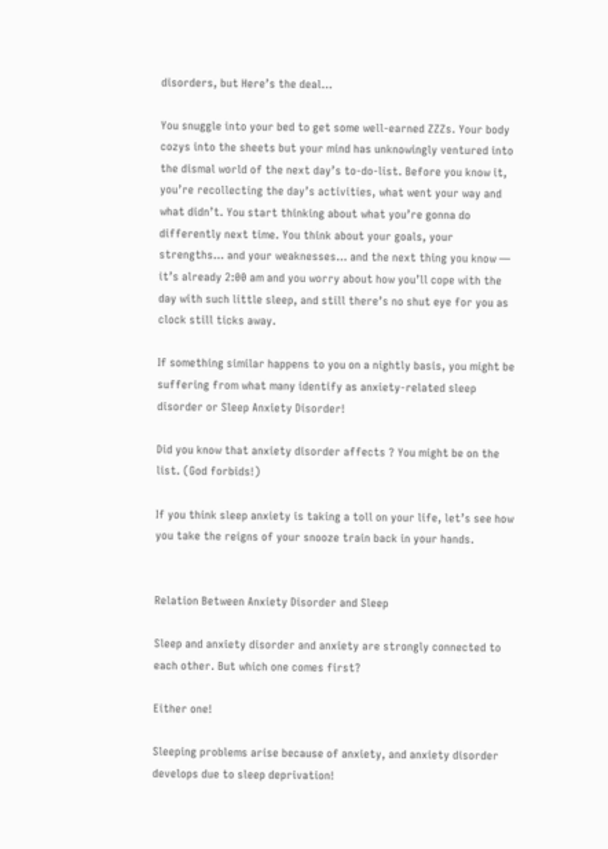disorders, but Here’s the deal…

You snuggle into your bed to get some well-earned ZZZs. Your body cozys into the sheets but your mind has unknowingly ventured into the dismal world of the next day’s to-do-list. Before you know it, you’re recollecting the day’s activities, what went your way and what didn’t. You start thinking about what you’re gonna do differently next time. You think about your goals, your strengths… and your weaknesses… and the next thing you know — it’s already 2:00 am and you worry about how you’ll cope with the day with such little sleep, and still there’s no shut eye for you as clock still ticks away.

If something similar happens to you on a nightly basis, you might be suffering from what many identify as anxiety-related sleep disorder or Sleep Anxiety Disorder!

Did you know that anxiety disorder affects ? You might be on the list. (God forbids!)

If you think sleep anxiety is taking a toll on your life, let’s see how you take the reigns of your snooze train back in your hands.


Relation Between Anxiety Disorder and Sleep

Sleep and anxiety disorder and anxiety are strongly connected to each other. But which one comes first?

Either one!

Sleeping problems arise because of anxiety, and anxiety disorder develops due to sleep deprivation!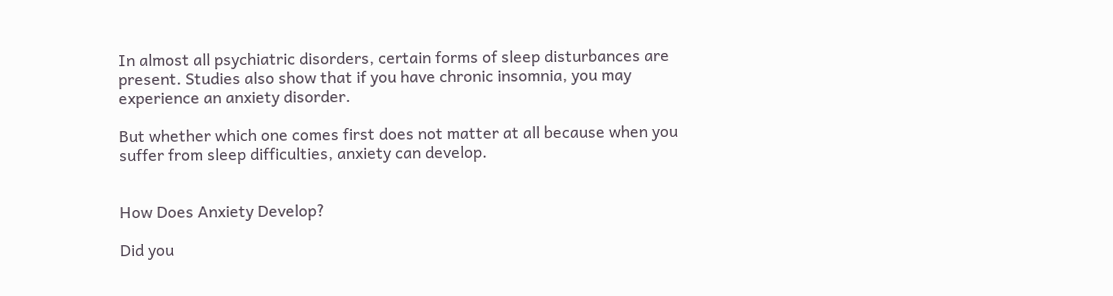In almost all psychiatric disorders, certain forms of sleep disturbances are present. Studies also show that if you have chronic insomnia, you may experience an anxiety disorder.

But whether which one comes first does not matter at all because when you suffer from sleep difficulties, anxiety can develop.


How Does Anxiety Develop?

Did you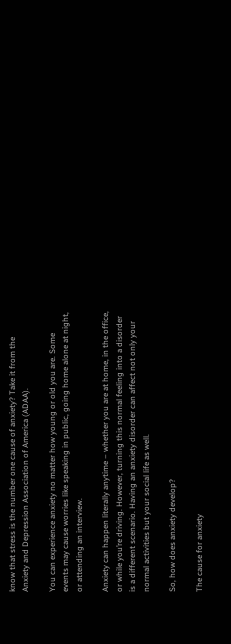know that stress is the number one cause of anxiety? Take it from the Anxiety and Depression Association of America (ADAA).

You can experience anxiety no matter how young or old you are. Some events may cause worries like speaking in public, going home alone at night, or attending an interview.

Anxiety can happen literally anytime – whether you are at home, in the office, or while you’re driving. However, turning this normal feeling into a disorder is a different scenario. Having an anxiety disorder can affect not only your normal activities but your social life as well.

So, how does anxiety develop?

The cause for anxiety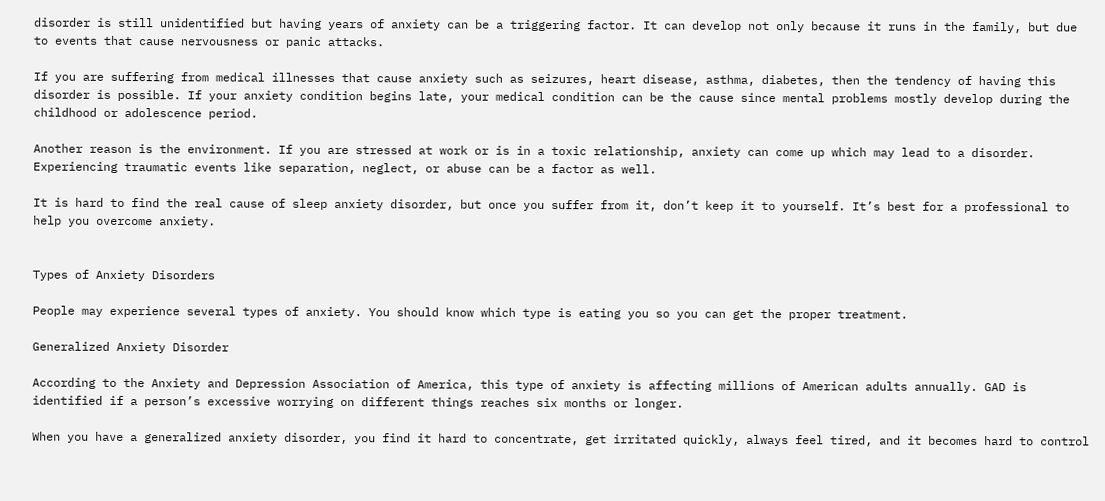disorder is still unidentified but having years of anxiety can be a triggering factor. It can develop not only because it runs in the family, but due to events that cause nervousness or panic attacks.

If you are suffering from medical illnesses that cause anxiety such as seizures, heart disease, asthma, diabetes, then the tendency of having this disorder is possible. If your anxiety condition begins late, your medical condition can be the cause since mental problems mostly develop during the childhood or adolescence period.

Another reason is the environment. If you are stressed at work or is in a toxic relationship, anxiety can come up which may lead to a disorder. Experiencing traumatic events like separation, neglect, or abuse can be a factor as well.

It is hard to find the real cause of sleep anxiety disorder, but once you suffer from it, don’t keep it to yourself. It’s best for a professional to help you overcome anxiety.


Types of Anxiety Disorders

People may experience several types of anxiety. You should know which type is eating you so you can get the proper treatment.

Generalized Anxiety Disorder

According to the Anxiety and Depression Association of America, this type of anxiety is affecting millions of American adults annually. GAD is identified if a person’s excessive worrying on different things reaches six months or longer.

When you have a generalized anxiety disorder, you find it hard to concentrate, get irritated quickly, always feel tired, and it becomes hard to control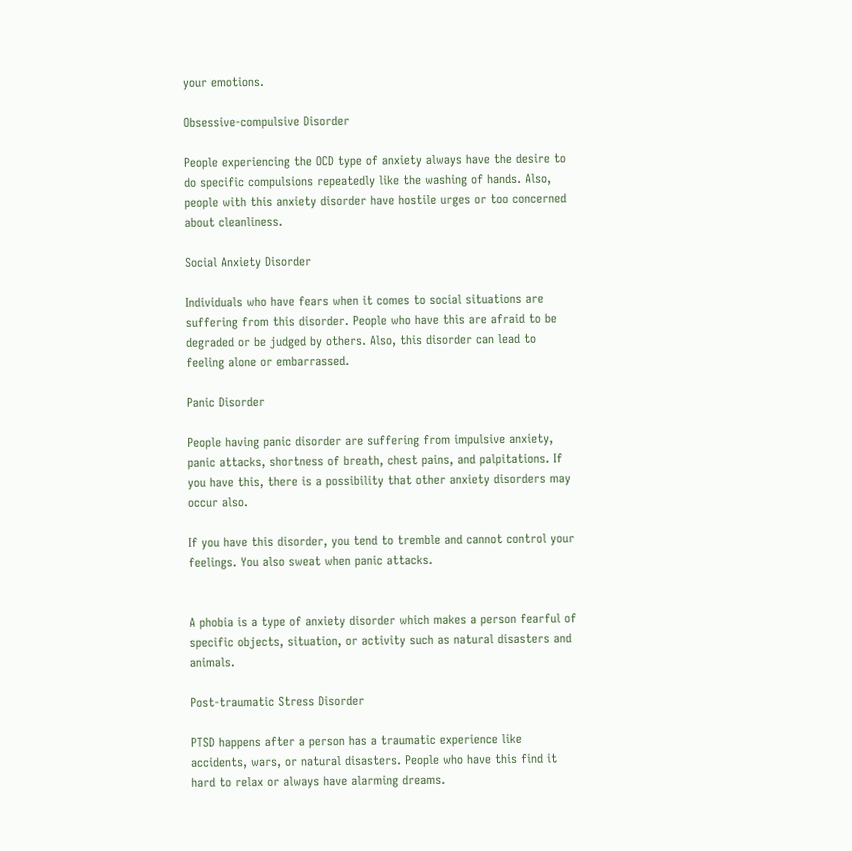your emotions.

Obsessive-compulsive Disorder

People experiencing the OCD type of anxiety always have the desire to do specific compulsions repeatedly like the washing of hands. Also, people with this anxiety disorder have hostile urges or too concerned about cleanliness.

Social Anxiety Disorder

Individuals who have fears when it comes to social situations are suffering from this disorder. People who have this are afraid to be degraded or be judged by others. Also, this disorder can lead to feeling alone or embarrassed.

Panic Disorder

People having panic disorder are suffering from impulsive anxiety, panic attacks, shortness of breath, chest pains, and palpitations. If you have this, there is a possibility that other anxiety disorders may occur also.

If you have this disorder, you tend to tremble and cannot control your feelings. You also sweat when panic attacks.


A phobia is a type of anxiety disorder which makes a person fearful of specific objects, situation, or activity such as natural disasters and animals.

Post-traumatic Stress Disorder

PTSD happens after a person has a traumatic experience like accidents, wars, or natural disasters. People who have this find it hard to relax or always have alarming dreams.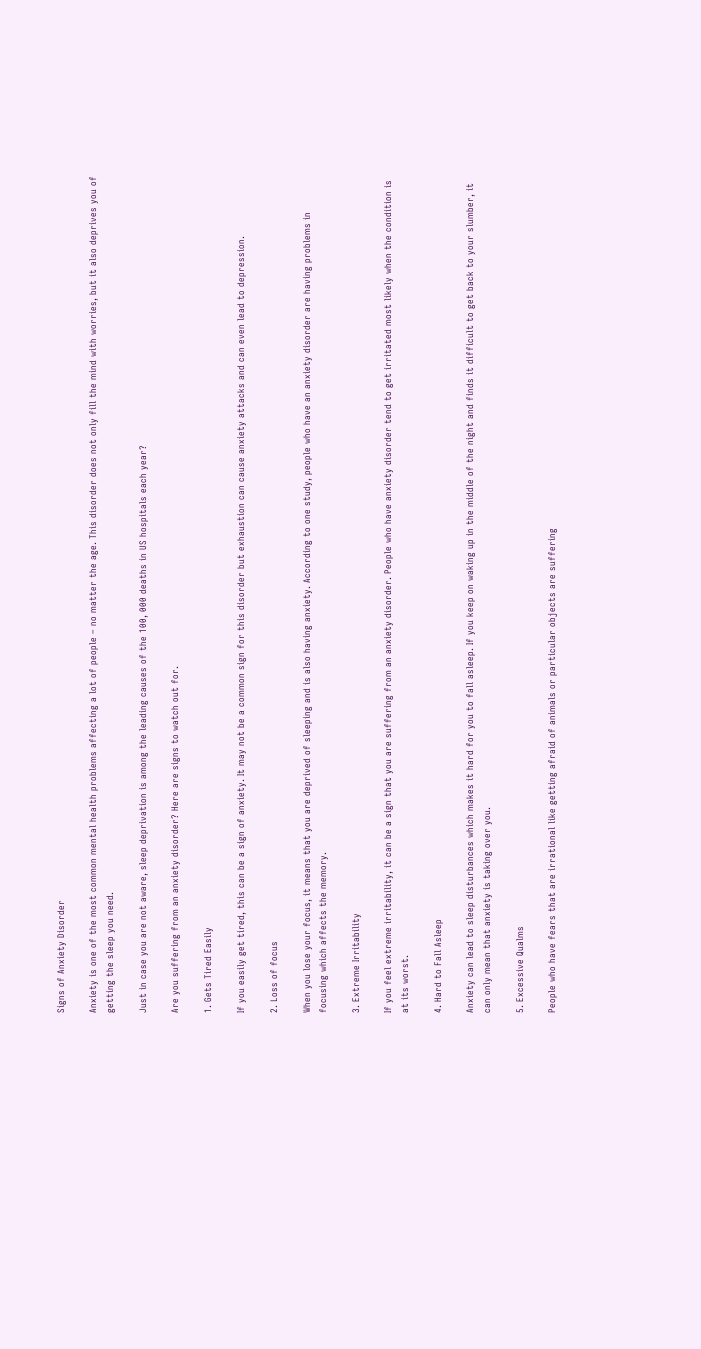Signs of Anxiety Disorder

Anxiety is one of the most common mental health problems affecting a lot of people – no matter the age. This disorder does not only fill the mind with worries, but it also deprives you of getting the sleep you need.

Just in case you are not aware, sleep deprivation is among the leading causes of the 100, 000 deaths in US hospitals each year?

Are you suffering from an anxiety disorder? Here are signs to watch out for.

1. Gets Tired Easily

If you easily get tired, this can be a sign of anxiety. It may not be a common sign for this disorder but exhaustion can cause anxiety attacks and can even lead to depression.

2. Loss of focus

When you lose your focus, it means that you are deprived of sleeping and is also having anxiety. According to one study, people who have an anxiety disorder are having problems in focusing which affects the memory.

3. Extreme Irritability

If you feel extreme irritability, it can be a sign that you are suffering from an anxiety disorder. People who have anxiety disorder tend to get irritated most likely when the condition is at its worst.

4. Hard to Fall Asleep

Anxiety can lead to sleep disturbances which makes it hard for you to fall asleep. If you keep on waking up in the middle of the night and finds it difficult to get back to your slumber, it can only mean that anxiety is taking over you.

5. Excessive Qualms

People who have fears that are irrational like getting afraid of animals or particular objects are suffering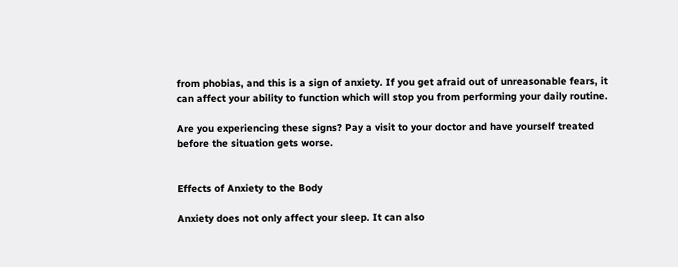from phobias, and this is a sign of anxiety. If you get afraid out of unreasonable fears, it can affect your ability to function which will stop you from performing your daily routine.

Are you experiencing these signs? Pay a visit to your doctor and have yourself treated before the situation gets worse.


Effects of Anxiety to the Body

Anxiety does not only affect your sleep. It can also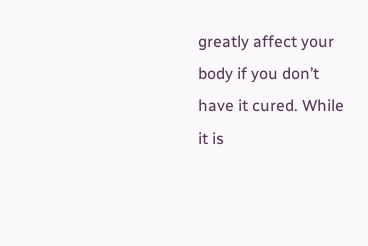greatly affect your body if you don’t have it cured. While it is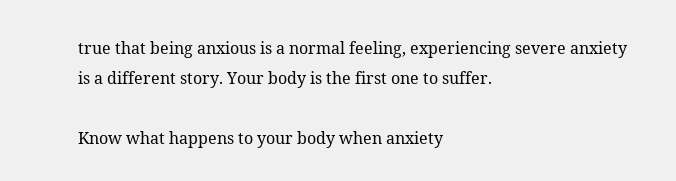true that being anxious is a normal feeling, experiencing severe anxiety is a different story. Your body is the first one to suffer.

Know what happens to your body when anxiety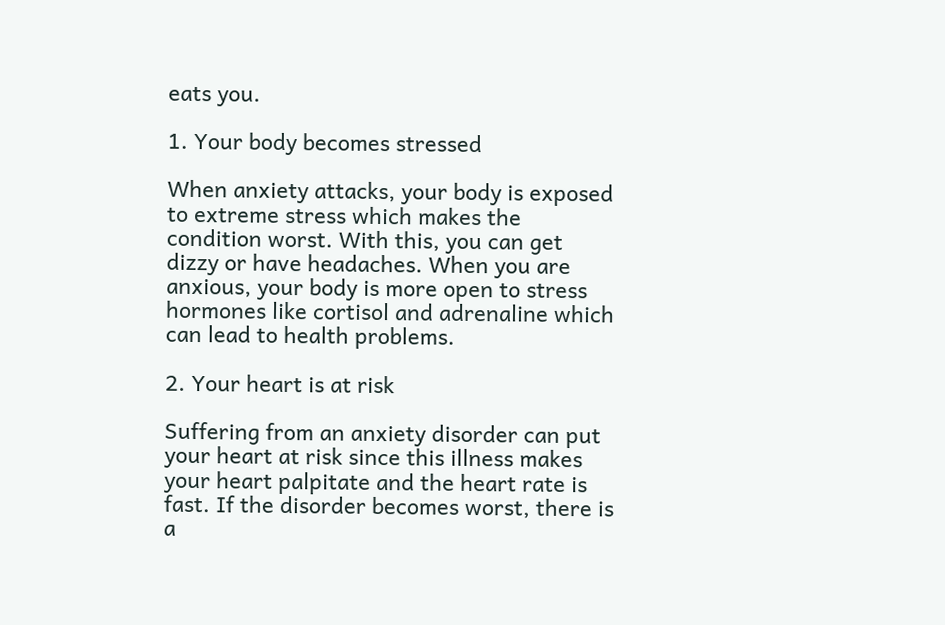eats you.

1. Your body becomes stressed

When anxiety attacks, your body is exposed to extreme stress which makes the condition worst. With this, you can get dizzy or have headaches. When you are anxious, your body is more open to stress hormones like cortisol and adrenaline which can lead to health problems.

2. Your heart is at risk

Suffering from an anxiety disorder can put your heart at risk since this illness makes your heart palpitate and the heart rate is fast. If the disorder becomes worst, there is a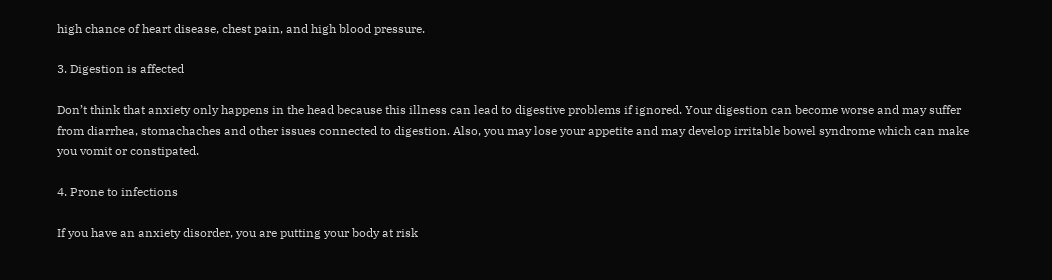high chance of heart disease, chest pain, and high blood pressure.

3. Digestion is affected

Don’t think that anxiety only happens in the head because this illness can lead to digestive problems if ignored. Your digestion can become worse and may suffer from diarrhea, stomachaches and other issues connected to digestion. Also, you may lose your appetite and may develop irritable bowel syndrome which can make you vomit or constipated.

4. Prone to infections

If you have an anxiety disorder, you are putting your body at risk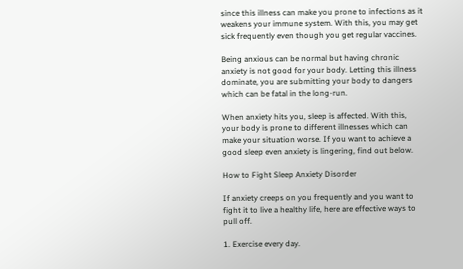since this illness can make you prone to infections as it weakens your immune system. With this, you may get sick frequently even though you get regular vaccines.

Being anxious can be normal but having chronic anxiety is not good for your body. Letting this illness dominate, you are submitting your body to dangers which can be fatal in the long-run.

When anxiety hits you, sleep is affected. With this, your body is prone to different illnesses which can make your situation worse. If you want to achieve a good sleep even anxiety is lingering, find out below.

How to Fight Sleep Anxiety Disorder

If anxiety creeps on you frequently and you want to fight it to live a healthy life, here are effective ways to pull off.

1. Exercise every day.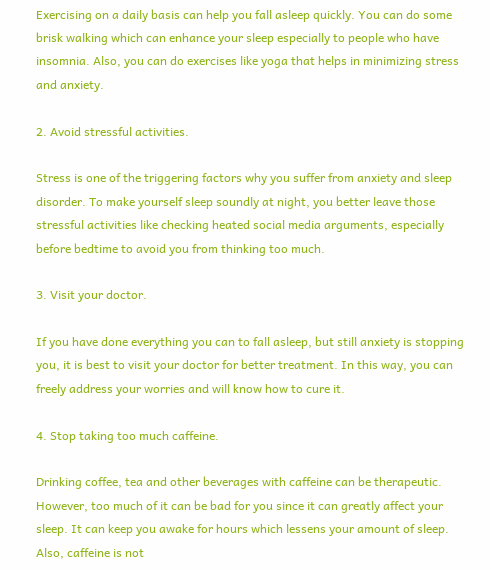Exercising on a daily basis can help you fall asleep quickly. You can do some brisk walking which can enhance your sleep especially to people who have insomnia. Also, you can do exercises like yoga that helps in minimizing stress and anxiety.

2. Avoid stressful activities.

Stress is one of the triggering factors why you suffer from anxiety and sleep disorder. To make yourself sleep soundly at night, you better leave those stressful activities like checking heated social media arguments, especially before bedtime to avoid you from thinking too much.

3. Visit your doctor.

If you have done everything you can to fall asleep, but still anxiety is stopping you, it is best to visit your doctor for better treatment. In this way, you can freely address your worries and will know how to cure it.

4. Stop taking too much caffeine.

Drinking coffee, tea and other beverages with caffeine can be therapeutic. However, too much of it can be bad for you since it can greatly affect your sleep. It can keep you awake for hours which lessens your amount of sleep. Also, caffeine is not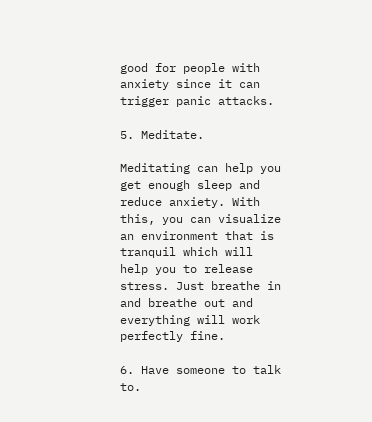good for people with anxiety since it can trigger panic attacks.

5. Meditate.

Meditating can help you get enough sleep and reduce anxiety. With this, you can visualize an environment that is tranquil which will help you to release stress. Just breathe in and breathe out and everything will work perfectly fine.

6. Have someone to talk to.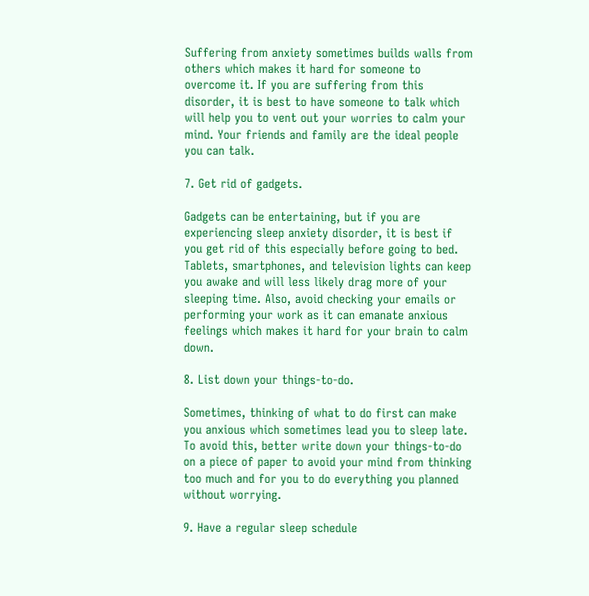Suffering from anxiety sometimes builds walls from others which makes it hard for someone to overcome it. If you are suffering from this disorder, it is best to have someone to talk which will help you to vent out your worries to calm your mind. Your friends and family are the ideal people you can talk.

7. Get rid of gadgets.

Gadgets can be entertaining, but if you are experiencing sleep anxiety disorder, it is best if you get rid of this especially before going to bed. Tablets, smartphones, and television lights can keep you awake and will less likely drag more of your sleeping time. Also, avoid checking your emails or performing your work as it can emanate anxious feelings which makes it hard for your brain to calm down.

8. List down your things-to-do.

Sometimes, thinking of what to do first can make you anxious which sometimes lead you to sleep late. To avoid this, better write down your things-to-do on a piece of paper to avoid your mind from thinking too much and for you to do everything you planned without worrying.

9. Have a regular sleep schedule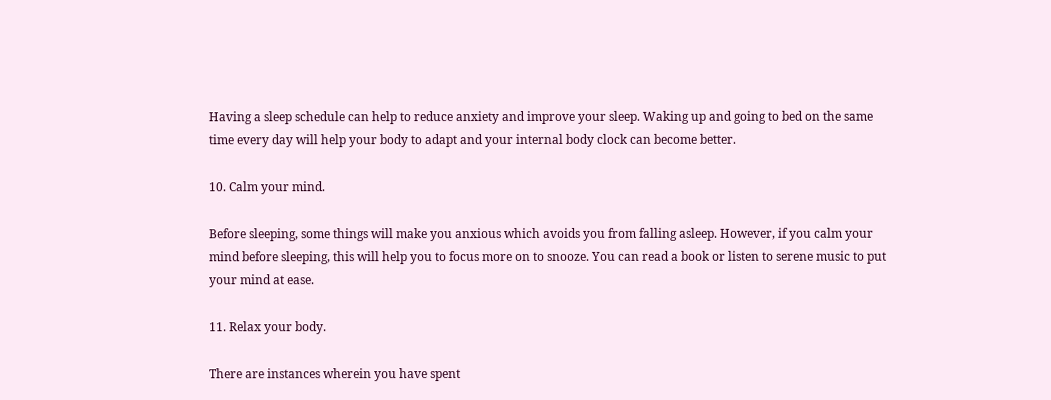Having a sleep schedule can help to reduce anxiety and improve your sleep. Waking up and going to bed on the same time every day will help your body to adapt and your internal body clock can become better.

10. Calm your mind.

Before sleeping, some things will make you anxious which avoids you from falling asleep. However, if you calm your mind before sleeping, this will help you to focus more on to snooze. You can read a book or listen to serene music to put your mind at ease.

11. Relax your body.

There are instances wherein you have spent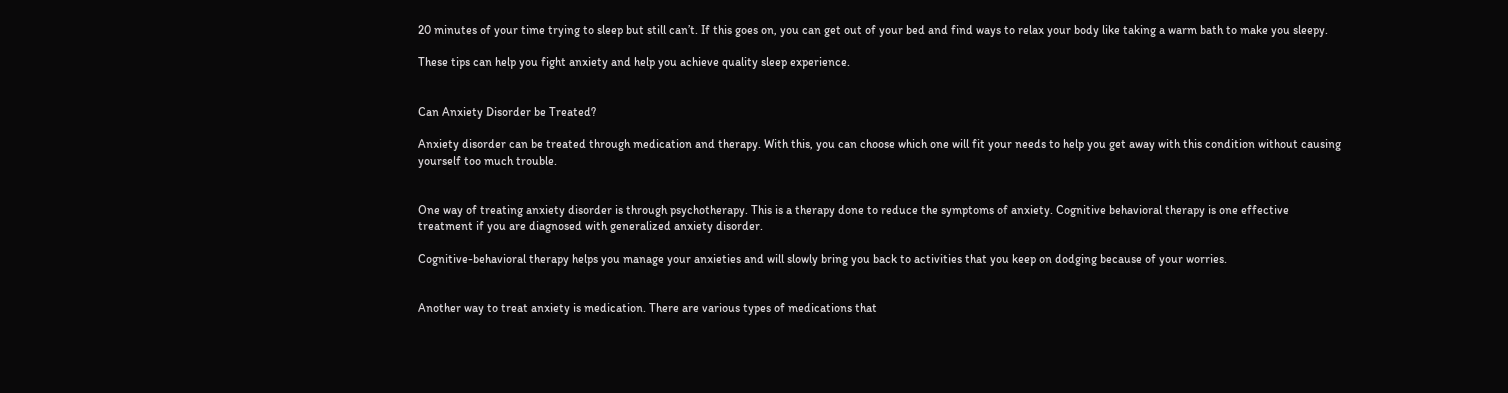20 minutes of your time trying to sleep but still can’t. If this goes on, you can get out of your bed and find ways to relax your body like taking a warm bath to make you sleepy.

These tips can help you fight anxiety and help you achieve quality sleep experience.


Can Anxiety Disorder be Treated?

Anxiety disorder can be treated through medication and therapy. With this, you can choose which one will fit your needs to help you get away with this condition without causing yourself too much trouble.


One way of treating anxiety disorder is through psychotherapy. This is a therapy done to reduce the symptoms of anxiety. Cognitive behavioral therapy is one effective treatment if you are diagnosed with generalized anxiety disorder.

Cognitive-behavioral therapy helps you manage your anxieties and will slowly bring you back to activities that you keep on dodging because of your worries.


Another way to treat anxiety is medication. There are various types of medications that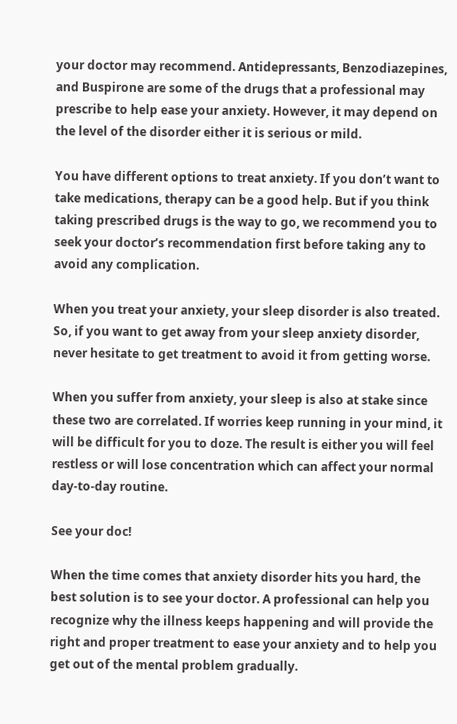your doctor may recommend. Antidepressants, Benzodiazepines, and Buspirone are some of the drugs that a professional may prescribe to help ease your anxiety. However, it may depend on the level of the disorder either it is serious or mild.

You have different options to treat anxiety. If you don’t want to take medications, therapy can be a good help. But if you think taking prescribed drugs is the way to go, we recommend you to seek your doctor’s recommendation first before taking any to avoid any complication.

When you treat your anxiety, your sleep disorder is also treated. So, if you want to get away from your sleep anxiety disorder, never hesitate to get treatment to avoid it from getting worse.

When you suffer from anxiety, your sleep is also at stake since these two are correlated. If worries keep running in your mind, it will be difficult for you to doze. The result is either you will feel restless or will lose concentration which can affect your normal day-to-day routine.

See your doc!

When the time comes that anxiety disorder hits you hard, the best solution is to see your doctor. A professional can help you recognize why the illness keeps happening and will provide the right and proper treatment to ease your anxiety and to help you get out of the mental problem gradually.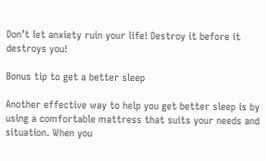Don’t let anxiety ruin your life! Destroy it before it destroys you!

Bonus tip to get a better sleep

Another effective way to help you get better sleep is by using a comfortable mattress that suits your needs and situation. When you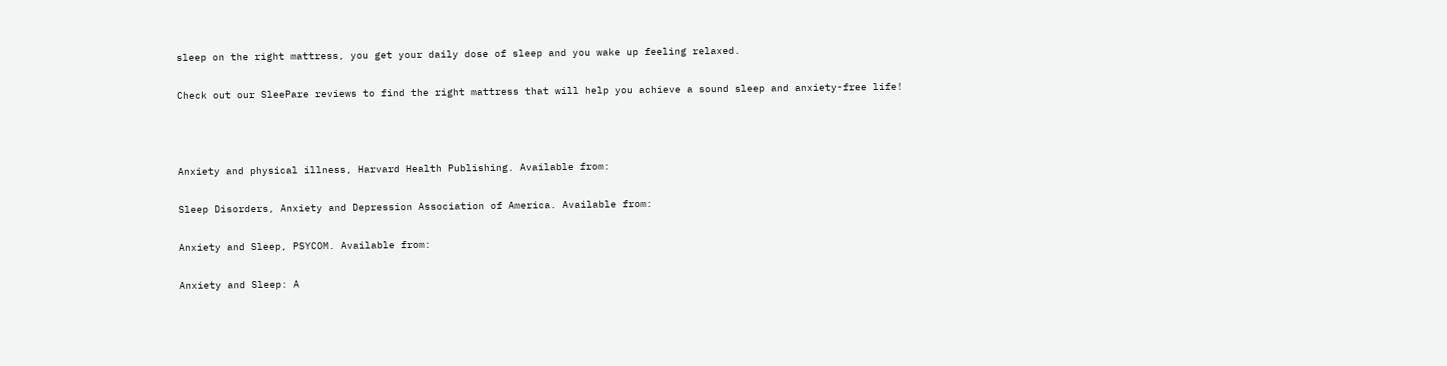sleep on the right mattress, you get your daily dose of sleep and you wake up feeling relaxed.

Check out our SleePare reviews to find the right mattress that will help you achieve a sound sleep and anxiety-free life!



Anxiety and physical illness, Harvard Health Publishing. Available from:

Sleep Disorders, Anxiety and Depression Association of America. Available from:

Anxiety and Sleep, PSYCOM. Available from:

Anxiety and Sleep: A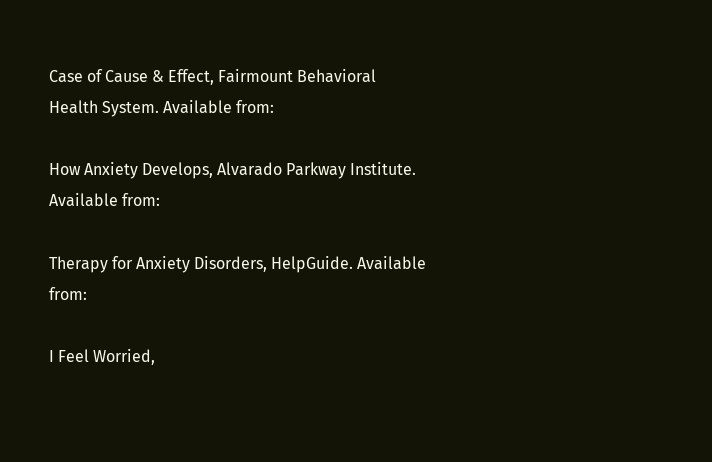Case of Cause & Effect, Fairmount Behavioral Health System. Available from:

How Anxiety Develops, Alvarado Parkway Institute. Available from:

Therapy for Anxiety Disorders, HelpGuide. Available from:

I Feel Worried,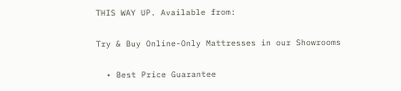THIS WAY UP. Available from:

Try & Buy Online-Only Mattresses in our Showrooms

  • Best Price Guarantee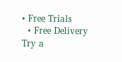• Free Trials
  • Free Delivery
Try a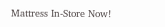Mattress In-Store Now!